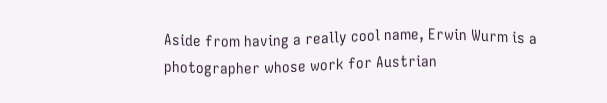Aside from having a really cool name, Erwin Wurm is a photographer whose work for Austrian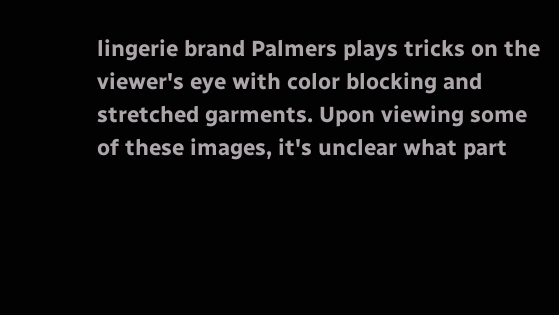lingerie brand Palmers plays tricks on the viewer's eye with color blocking and stretched garments. Upon viewing some of these images, it's unclear what part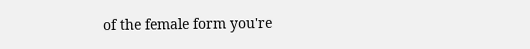of the female form you're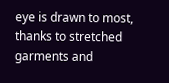eye is drawn to most, thanks to stretched garments and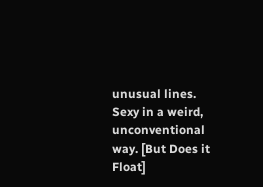unusual lines. Sexy in a weird, unconventional way. [But Does it Float]